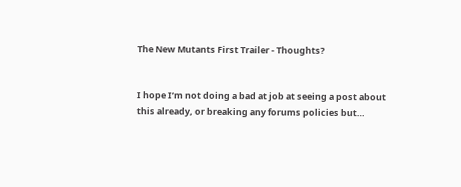The New Mutants First Trailer - Thoughts?


I hope I’m not doing a bad at job at seeing a post about this already, or breaking any forums policies but…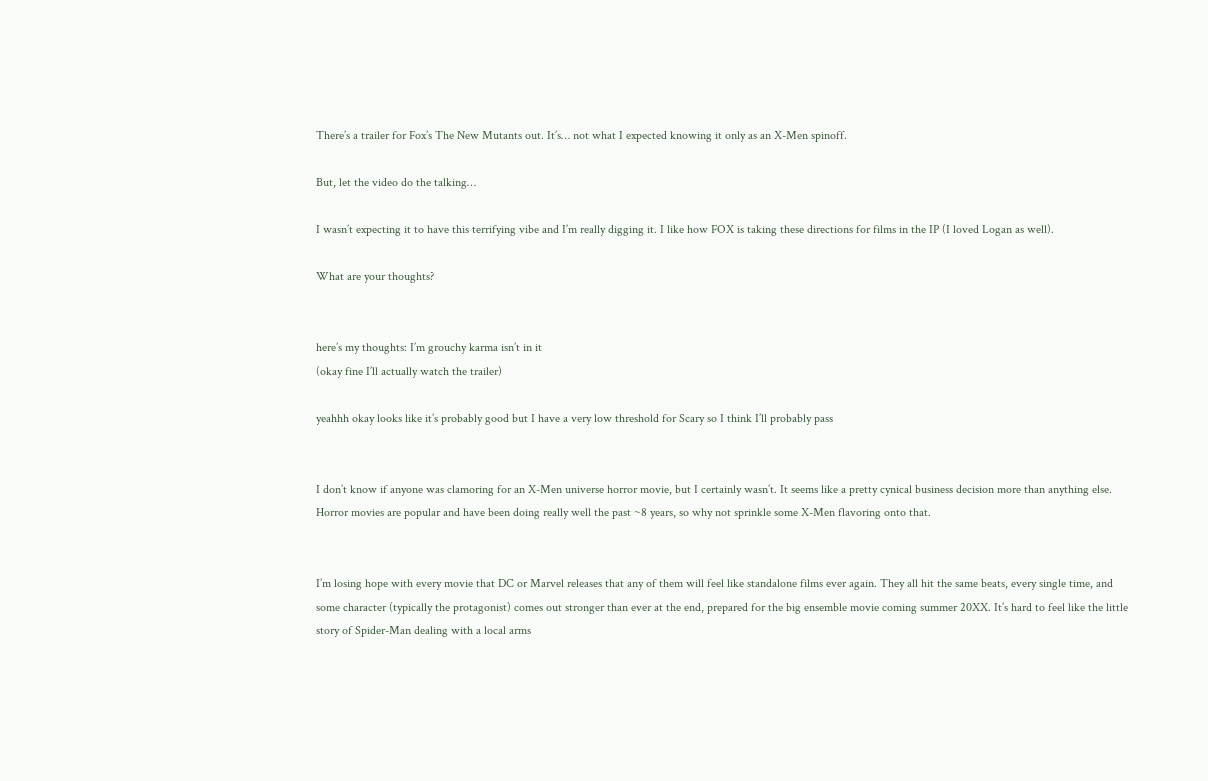There’s a trailer for Fox’s The New Mutants out. It’s… not what I expected knowing it only as an X-Men spinoff.

But, let the video do the talking…

I wasn’t expecting it to have this terrifying vibe and I’m really digging it. I like how FOX is taking these directions for films in the IP (I loved Logan as well).

What are your thoughts?


here’s my thoughts: I’m grouchy karma isn’t in it
(okay fine I’ll actually watch the trailer)

yeahhh okay looks like it’s probably good but I have a very low threshold for Scary so I think I’ll probably pass


I don’t know if anyone was clamoring for an X-Men universe horror movie, but I certainly wasn’t. It seems like a pretty cynical business decision more than anything else. Horror movies are popular and have been doing really well the past ~8 years, so why not sprinkle some X-Men flavoring onto that.


I’m losing hope with every movie that DC or Marvel releases that any of them will feel like standalone films ever again. They all hit the same beats, every single time, and some character (typically the protagonist) comes out stronger than ever at the end, prepared for the big ensemble movie coming summer 20XX. It’s hard to feel like the little story of Spider-Man dealing with a local arms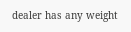dealer has any weight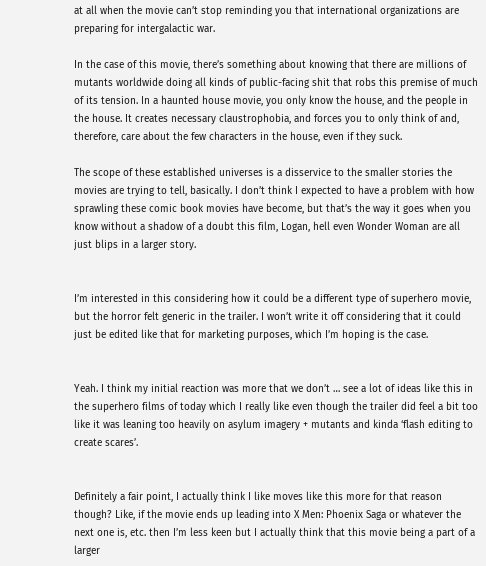at all when the movie can’t stop reminding you that international organizations are preparing for intergalactic war.

In the case of this movie, there’s something about knowing that there are millions of mutants worldwide doing all kinds of public-facing shit that robs this premise of much of its tension. In a haunted house movie, you only know the house, and the people in the house. It creates necessary claustrophobia, and forces you to only think of and, therefore, care about the few characters in the house, even if they suck.

The scope of these established universes is a disservice to the smaller stories the movies are trying to tell, basically. I don’t think I expected to have a problem with how sprawling these comic book movies have become, but that’s the way it goes when you know without a shadow of a doubt this film, Logan, hell even Wonder Woman are all just blips in a larger story.


I’m interested in this considering how it could be a different type of superhero movie, but the horror felt generic in the trailer. I won’t write it off considering that it could just be edited like that for marketing purposes, which I’m hoping is the case.


Yeah. I think my initial reaction was more that we don’t … see a lot of ideas like this in the superhero films of today which I really like even though the trailer did feel a bit too like it was leaning too heavily on asylum imagery + mutants and kinda ‘flash editing to create scares’.


Definitely a fair point, I actually think I like moves like this more for that reason though? Like, if the movie ends up leading into X Men: Phoenix Saga or whatever the next one is, etc. then I’m less keen but I actually think that this movie being a part of a larger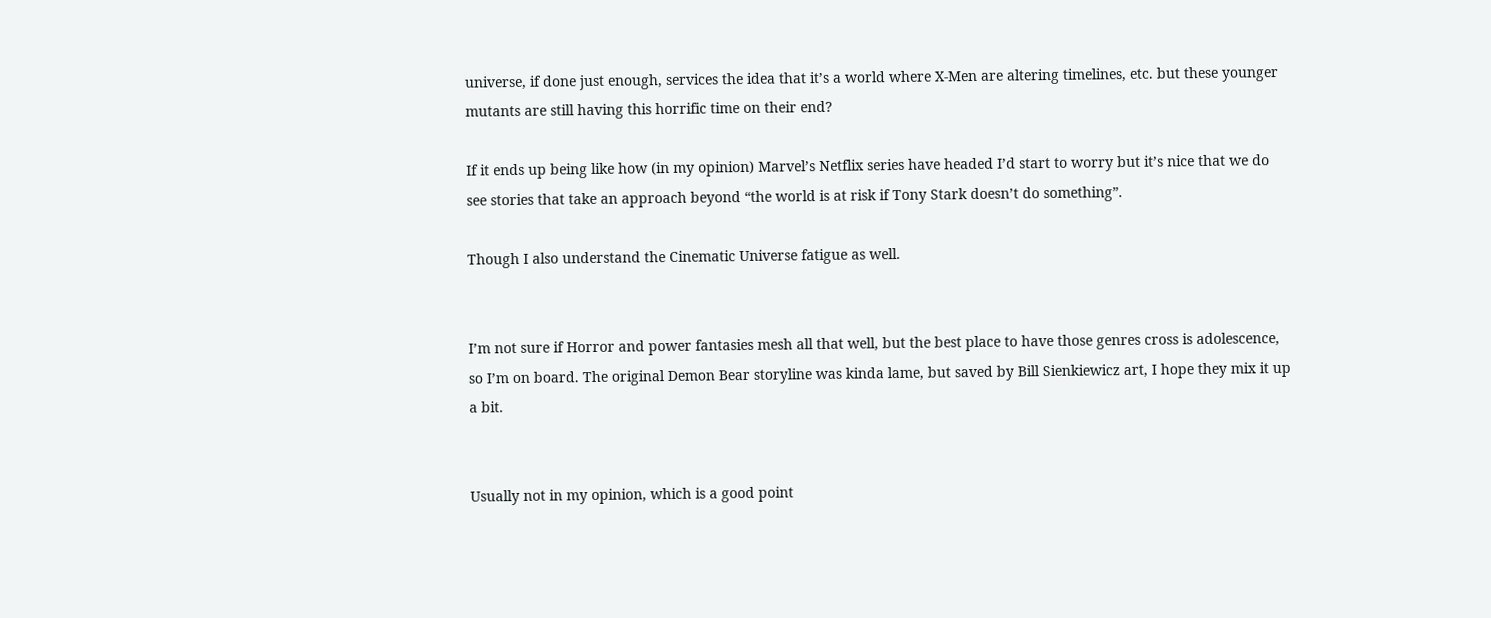universe, if done just enough, services the idea that it’s a world where X-Men are altering timelines, etc. but these younger mutants are still having this horrific time on their end?

If it ends up being like how (in my opinion) Marvel’s Netflix series have headed I’d start to worry but it’s nice that we do see stories that take an approach beyond “the world is at risk if Tony Stark doesn’t do something”.

Though I also understand the Cinematic Universe fatigue as well.


I’m not sure if Horror and power fantasies mesh all that well, but the best place to have those genres cross is adolescence, so I’m on board. The original Demon Bear storyline was kinda lame, but saved by Bill Sienkiewicz art, I hope they mix it up a bit.


Usually not in my opinion, which is a good point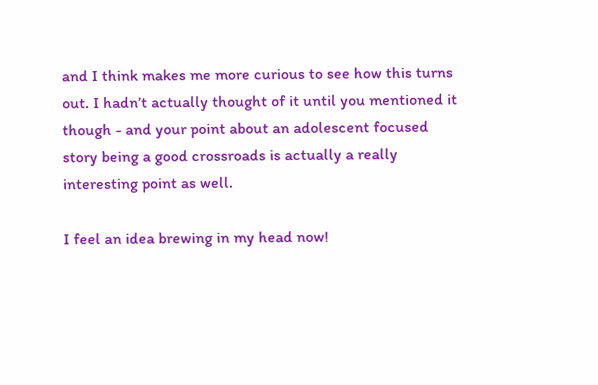and I think makes me more curious to see how this turns out. I hadn’t actually thought of it until you mentioned it though - and your point about an adolescent focused story being a good crossroads is actually a really interesting point as well.

I feel an idea brewing in my head now!